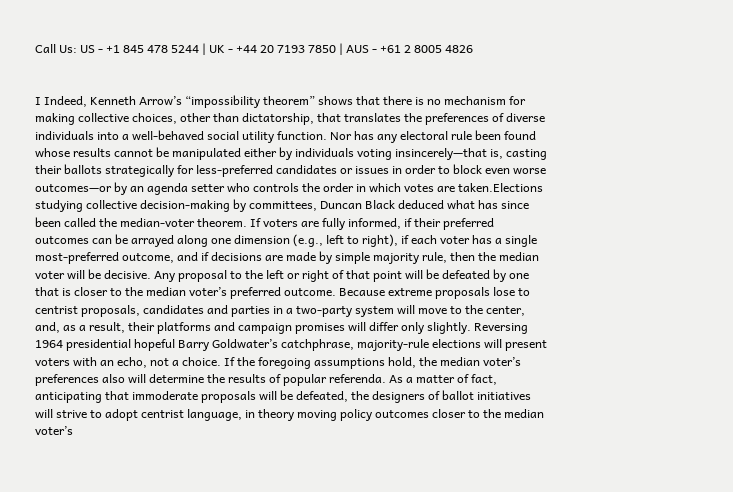Call Us: US - +1 845 478 5244 | UK - +44 20 7193 7850 | AUS - +61 2 8005 4826


I Indeed, Kenneth Arrow’s “impossibility theorem” shows that there is no mechanism for making collective choices, other than dictatorship, that translates the preferences of diverse individuals into a well-behaved social utility function. Nor has any electoral rule been found whose results cannot be manipulated either by individuals voting insincerely—that is, casting their ballots strategically for less-preferred candidates or issues in order to block even worse outcomes—or by an agenda setter who controls the order in which votes are taken.Elections studying collective decision-making by committees, Duncan Black deduced what has since been called the median-voter theorem. If voters are fully informed, if their preferred outcomes can be arrayed along one dimension (e.g., left to right), if each voter has a single most-preferred outcome, and if decisions are made by simple majority rule, then the median voter will be decisive. Any proposal to the left or right of that point will be defeated by one that is closer to the median voter’s preferred outcome. Because extreme proposals lose to centrist proposals, candidates and parties in a two-party system will move to the center, and, as a result, their platforms and campaign promises will differ only slightly. Reversing 1964 presidential hopeful Barry Goldwater’s catchphrase, majority-rule elections will present voters with an echo, not a choice. If the foregoing assumptions hold, the median voter’s preferences also will determine the results of popular referenda. As a matter of fact, anticipating that immoderate proposals will be defeated, the designers of ballot initiatives will strive to adopt centrist language, in theory moving policy outcomes closer to the median voter’s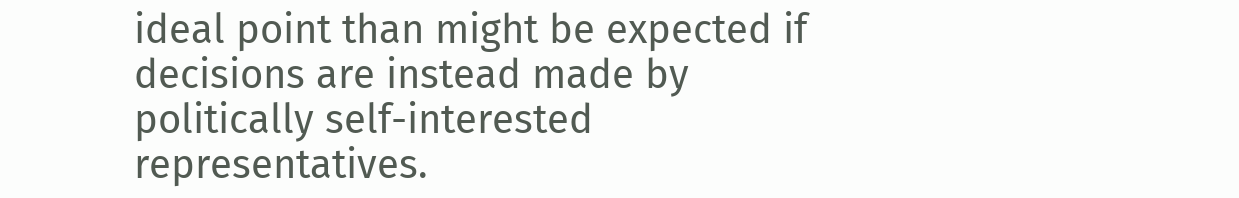ideal point than might be expected if decisions are instead made by politically self-interested representatives.